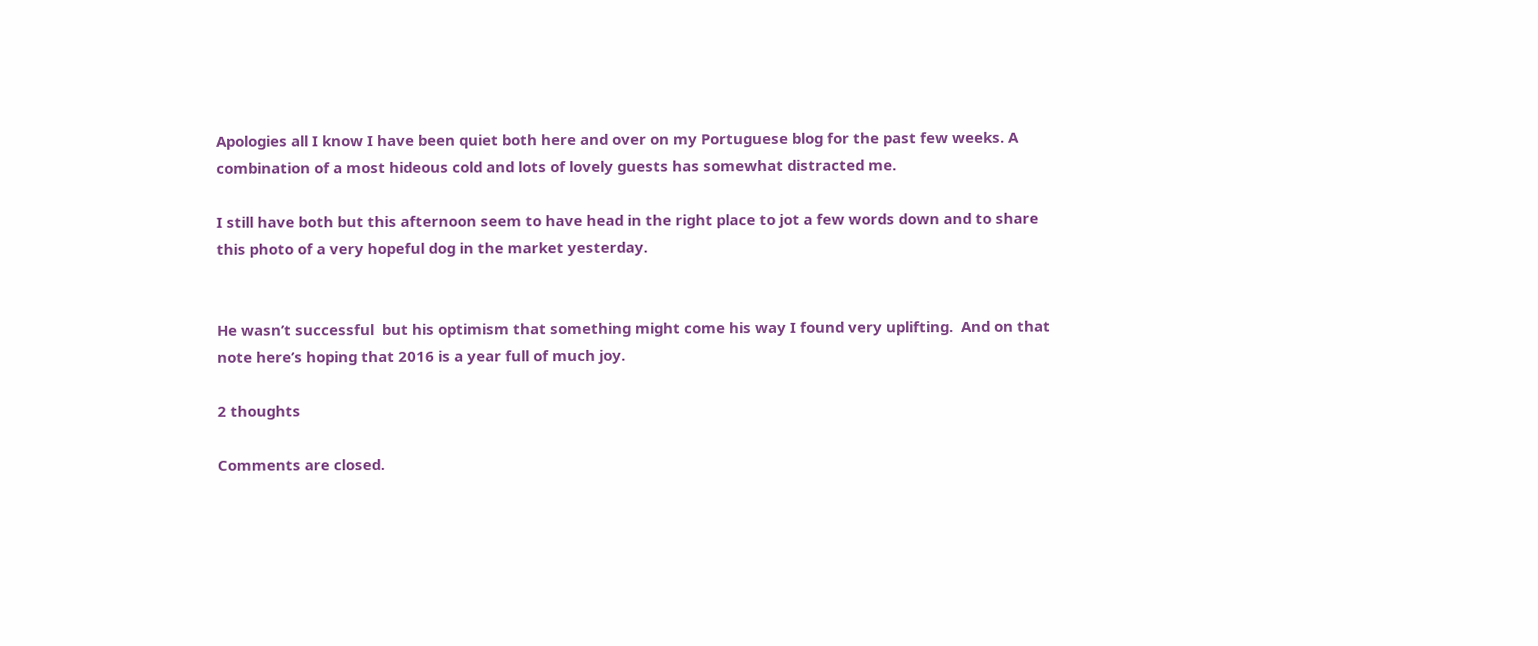Apologies all I know I have been quiet both here and over on my Portuguese blog for the past few weeks. A combination of a most hideous cold and lots of lovely guests has somewhat distracted me.

I still have both but this afternoon seem to have head in the right place to jot a few words down and to share this photo of a very hopeful dog in the market yesterday.


He wasn’t successful  but his optimism that something might come his way I found very uplifting.  And on that note here’s hoping that 2016 is a year full of much joy.

2 thoughts

Comments are closed.